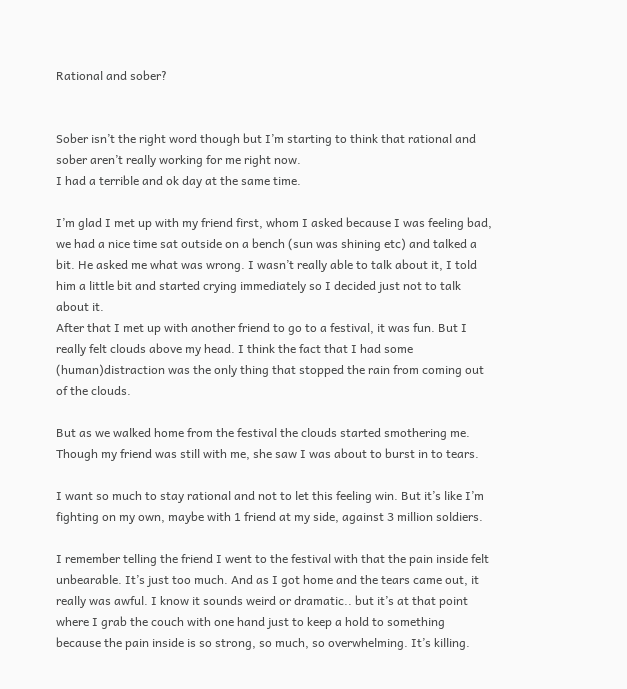Rational and sober?


Sober isn’t the right word though but I’m starting to think that rational and sober aren’t really working for me right now.
I had a terrible and ok day at the same time.

I’m glad I met up with my friend first, whom I asked because I was feeling bad, we had a nice time sat outside on a bench (sun was shining etc) and talked a bit. He asked me what was wrong. I wasn’t really able to talk about it, I told him a little bit and started crying immediately so I decided just not to talk about it.
After that I met up with another friend to go to a festival, it was fun. But I really felt clouds above my head. I think the fact that I had some (human)distraction was the only thing that stopped the rain from coming out of the clouds.

But as we walked home from the festival the clouds started smothering me. Though my friend was still with me, she saw I was about to burst in to tears.

I want so much to stay rational and not to let this feeling win. But it’s like I’m fighting on my own, maybe with 1 friend at my side, against 3 million soldiers.

I remember telling the friend I went to the festival with that the pain inside felt unbearable. It’s just too much. And as I got home and the tears came out, it really was awful. I know it sounds weird or dramatic.. but it’s at that point where I grab the couch with one hand just to keep a hold to something because the pain inside is so strong, so much, so overwhelming. It’s killing.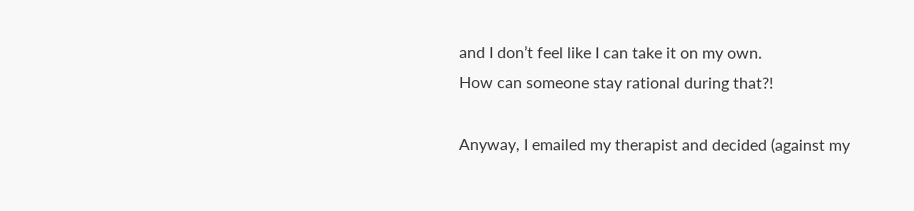and I don’t feel like I can take it on my own.
How can someone stay rational during that?!

Anyway, I emailed my therapist and decided (against my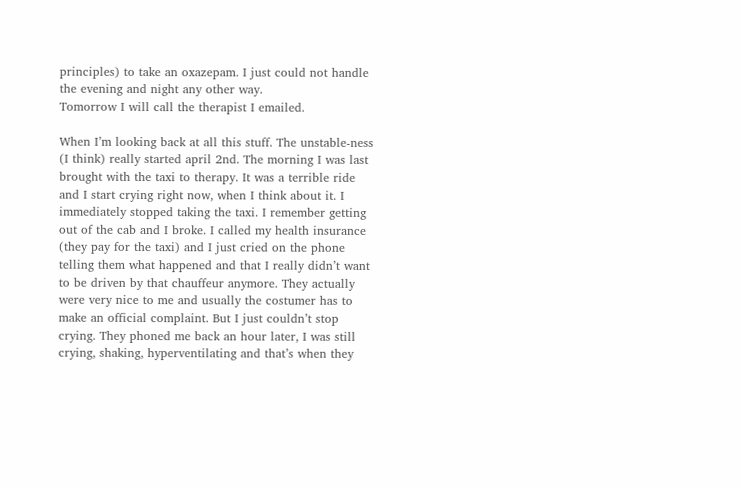principles) to take an oxazepam. I just could not handle the evening and night any other way.
Tomorrow I will call the therapist I emailed.

When I’m looking back at all this stuff. The unstable-ness (I think) really started april 2nd. The morning I was last brought with the taxi to therapy. It was a terrible ride and I start crying right now, when I think about it. I immediately stopped taking the taxi. I remember getting out of the cab and I broke. I called my health insurance (they pay for the taxi) and I just cried on the phone telling them what happened and that I really didn’t want to be driven by that chauffeur anymore. They actually were very nice to me and usually the costumer has to make an official complaint. But I just couldn’t stop crying. They phoned me back an hour later, I was still crying, shaking, hyperventilating and that’s when they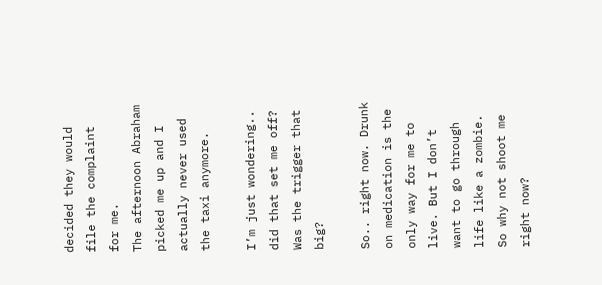decided they would file the complaint for me.
The afternoon Abraham picked me up and I actually never used the taxi anymore.

I’m just wondering.. did that set me off? Was the trigger that big?

So.. right now. Drunk on medication is the only way for me to live. But I don’t want to go through life like a zombie. So why not shoot me right now?